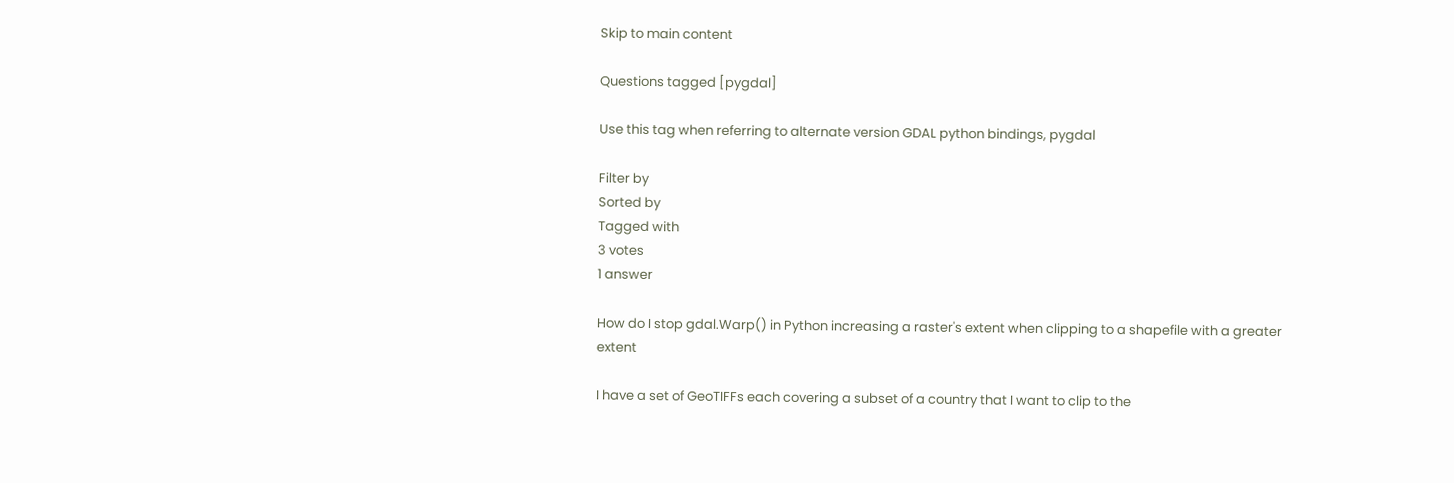Skip to main content

Questions tagged [pygdal]

Use this tag when referring to alternate version GDAL python bindings, pygdal

Filter by
Sorted by
Tagged with
3 votes
1 answer

How do I stop gdal.Warp() in Python increasing a raster's extent when clipping to a shapefile with a greater extent

I have a set of GeoTIFFs each covering a subset of a country that I want to clip to the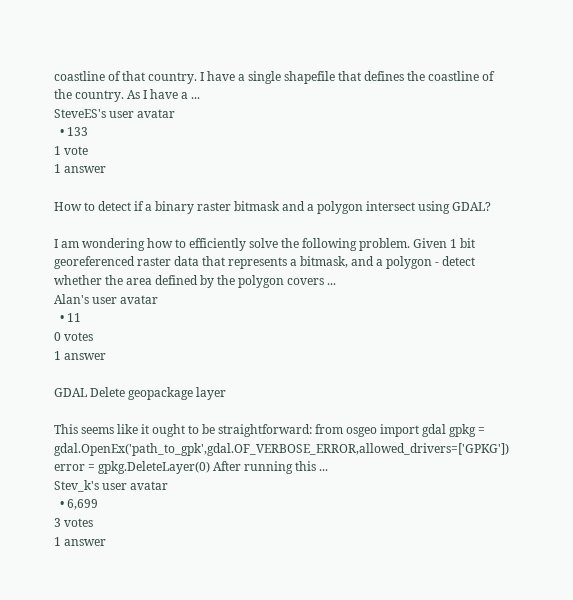coastline of that country. I have a single shapefile that defines the coastline of the country. As I have a ...
SteveES's user avatar
  • 133
1 vote
1 answer

How to detect if a binary raster bitmask and a polygon intersect using GDAL?

I am wondering how to efficiently solve the following problem. Given 1 bit georeferenced raster data that represents a bitmask, and a polygon - detect whether the area defined by the polygon covers ...
Alan's user avatar
  • 11
0 votes
1 answer

GDAL Delete geopackage layer

This seems like it ought to be straightforward: from osgeo import gdal gpkg = gdal.OpenEx('path_to_gpk',gdal.OF_VERBOSE_ERROR,allowed_drivers=['GPKG']) error = gpkg.DeleteLayer(0) After running this ...
Stev_k's user avatar
  • 6,699
3 votes
1 answer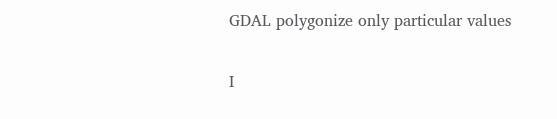GDAL polygonize only particular values

I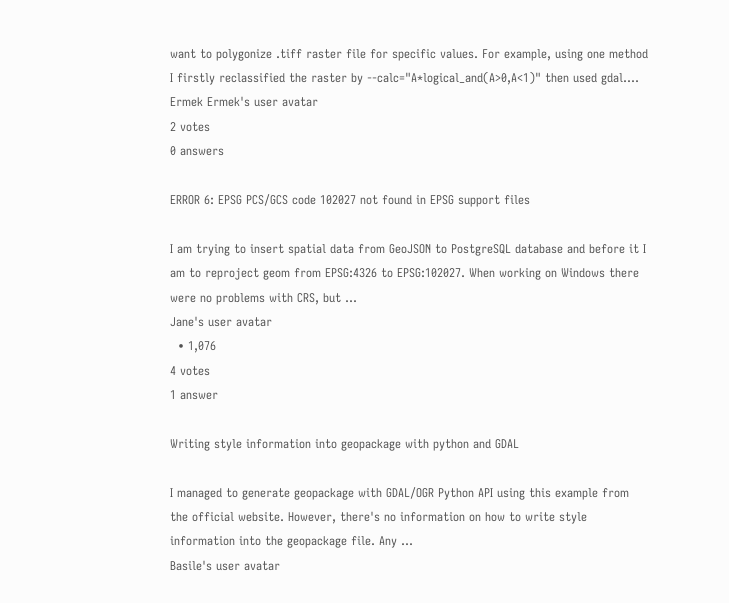want to polygonize .tiff raster file for specific values. For example, using one method I firstly reclassified the raster by --calc="A*logical_and(A>0,A<1)" then used gdal....
Ermek Ermek's user avatar
2 votes
0 answers

ERROR 6: EPSG PCS/GCS code 102027 not found in EPSG support files

I am trying to insert spatial data from GeoJSON to PostgreSQL database and before it I am to reproject geom from EPSG:4326 to EPSG:102027. When working on Windows there were no problems with CRS, but ...
Jane's user avatar
  • 1,076
4 votes
1 answer

Writing style information into geopackage with python and GDAL

I managed to generate geopackage with GDAL/OGR Python API using this example from the official website. However, there's no information on how to write style information into the geopackage file. Any ...
Basile's user avatar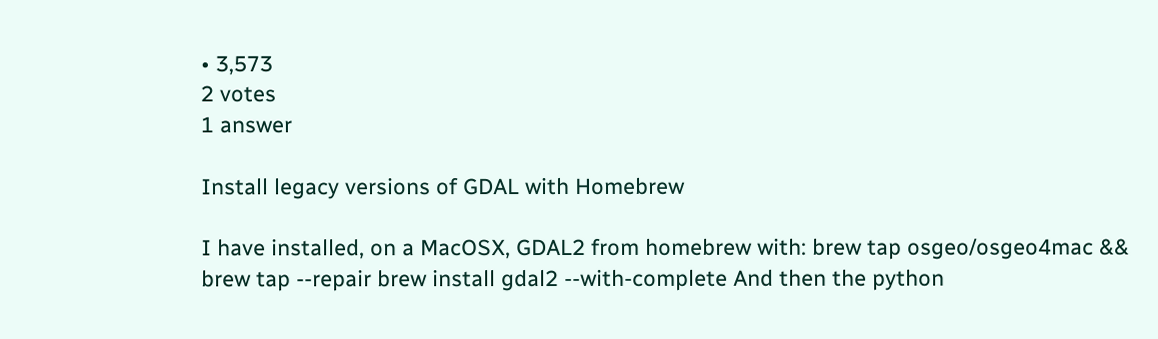• 3,573
2 votes
1 answer

Install legacy versions of GDAL with Homebrew

I have installed, on a MacOSX, GDAL2 from homebrew with: brew tap osgeo/osgeo4mac && brew tap --repair brew install gdal2 --with-complete And then the python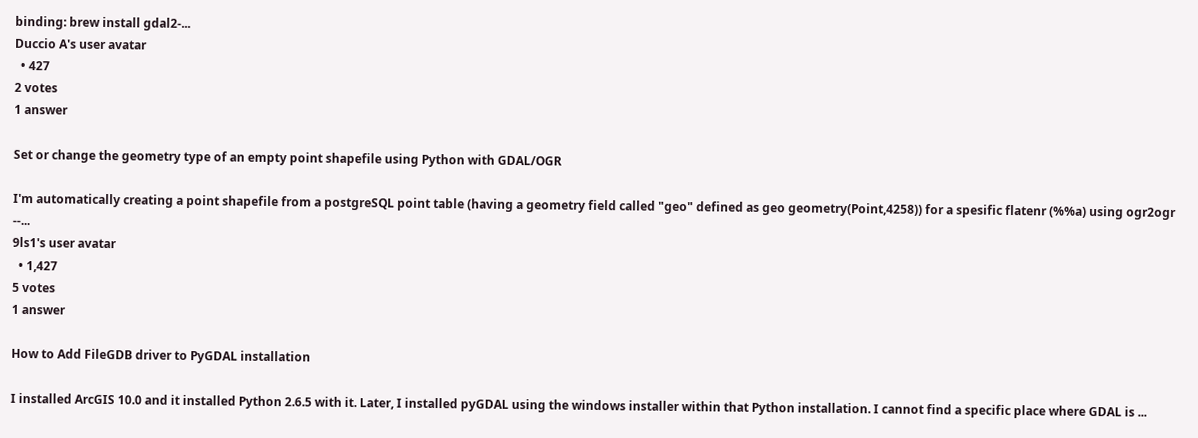binding: brew install gdal2-...
Duccio A's user avatar
  • 427
2 votes
1 answer

Set or change the geometry type of an empty point shapefile using Python with GDAL/OGR

I'm automatically creating a point shapefile from a postgreSQL point table (having a geometry field called "geo" defined as geo geometry(Point,4258)) for a spesific flatenr (%%a) using ogr2ogr --...
9ls1's user avatar
  • 1,427
5 votes
1 answer

How to Add FileGDB driver to PyGDAL installation

I installed ArcGIS 10.0 and it installed Python 2.6.5 with it. Later, I installed pyGDAL using the windows installer within that Python installation. I cannot find a specific place where GDAL is ...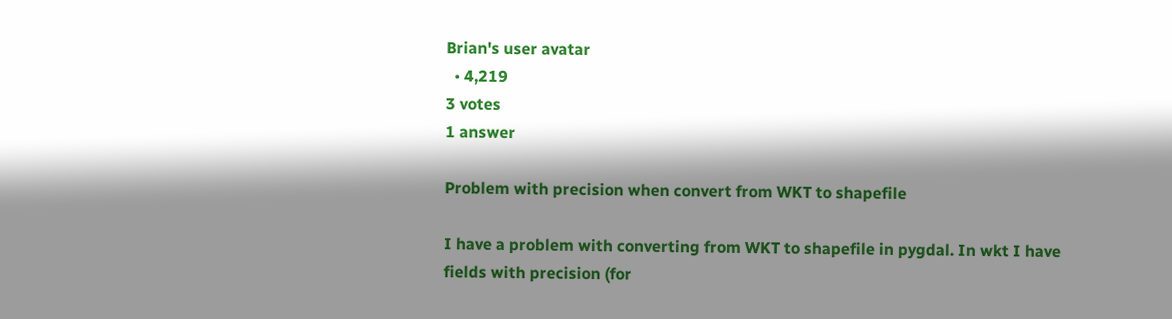Brian's user avatar
  • 4,219
3 votes
1 answer

Problem with precision when convert from WKT to shapefile

I have a problem with converting from WKT to shapefile in pygdal. In wkt I have fields with precision (for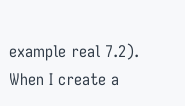example real 7.2). When I create a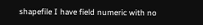shapefile I have field numeric with no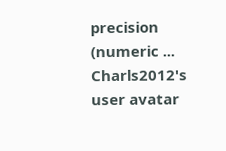precision (numeric ...
Charls2012's user avatar